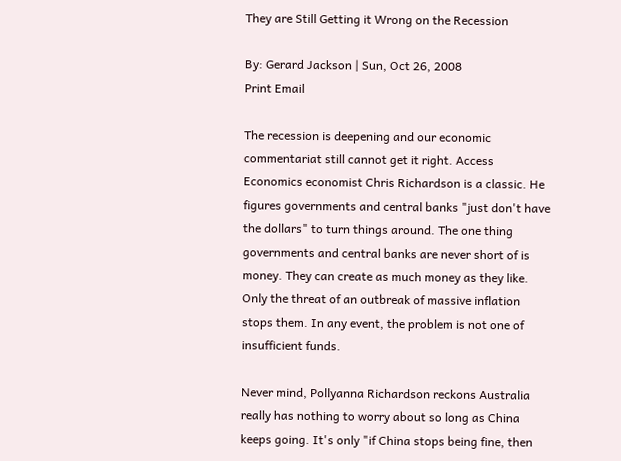They are Still Getting it Wrong on the Recession

By: Gerard Jackson | Sun, Oct 26, 2008
Print Email

The recession is deepening and our economic commentariat still cannot get it right. Access Economics economist Chris Richardson is a classic. He figures governments and central banks "just don't have the dollars" to turn things around. The one thing governments and central banks are never short of is money. They can create as much money as they like. Only the threat of an outbreak of massive inflation stops them. In any event, the problem is not one of insufficient funds.

Never mind, Pollyanna Richardson reckons Australia really has nothing to worry about so long as China keeps going. It's only "if China stops being fine, then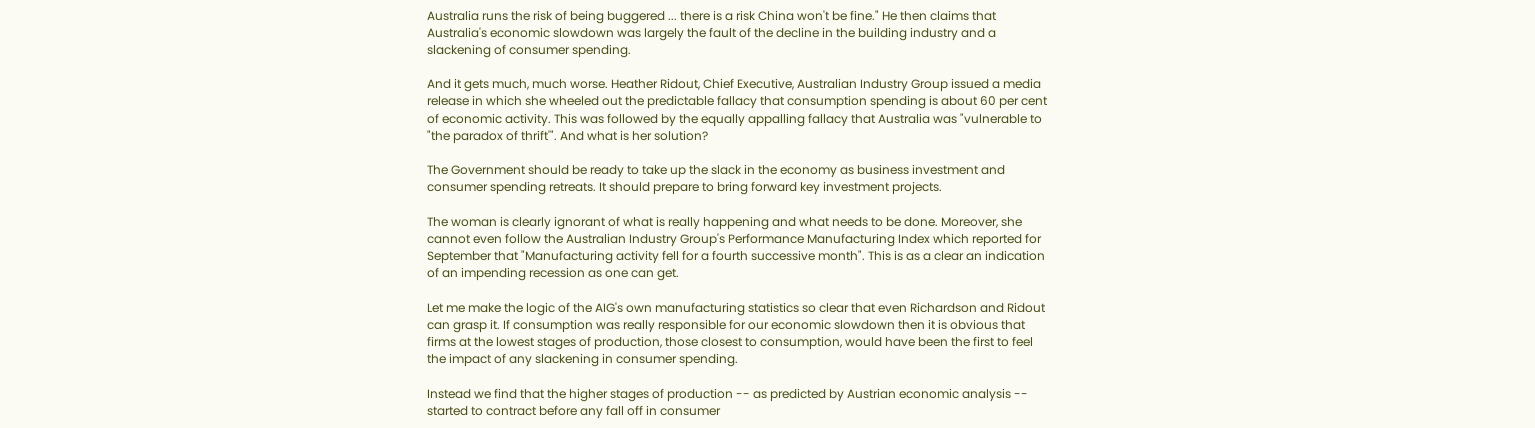Australia runs the risk of being buggered ... there is a risk China won't be fine." He then claims that Australia's economic slowdown was largely the fault of the decline in the building industry and a slackening of consumer spending.

And it gets much, much worse. Heather Ridout, Chief Executive, Australian Industry Group issued a media release in which she wheeled out the predictable fallacy that consumption spending is about 60 per cent of economic activity. This was followed by the equally appalling fallacy that Australia was "vulnerable to "the paradox of thrift'". And what is her solution?

The Government should be ready to take up the slack in the economy as business investment and consumer spending retreats. It should prepare to bring forward key investment projects.

The woman is clearly ignorant of what is really happening and what needs to be done. Moreover, she cannot even follow the Australian Industry Group's Performance Manufacturing Index which reported for September that "Manufacturing activity fell for a fourth successive month". This is as a clear an indication of an impending recession as one can get.

Let me make the logic of the AIG's own manufacturing statistics so clear that even Richardson and Ridout can grasp it. If consumption was really responsible for our economic slowdown then it is obvious that firms at the lowest stages of production, those closest to consumption, would have been the first to feel the impact of any slackening in consumer spending.

Instead we find that the higher stages of production -- as predicted by Austrian economic analysis -- started to contract before any fall off in consumer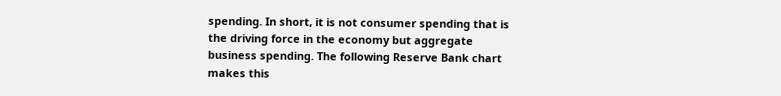spending. In short, it is not consumer spending that is the driving force in the economy but aggregate business spending. The following Reserve Bank chart makes this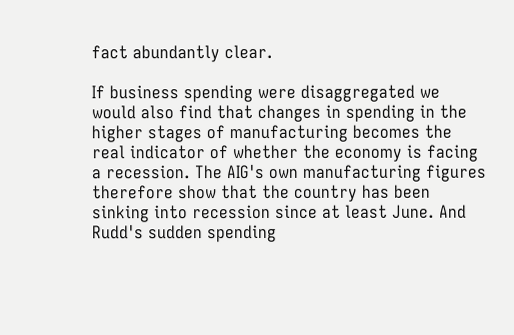fact abundantly clear.

If business spending were disaggregated we would also find that changes in spending in the higher stages of manufacturing becomes the real indicator of whether the economy is facing a recession. The AIG's own manufacturing figures therefore show that the country has been sinking into recession since at least June. And Rudd's sudden spending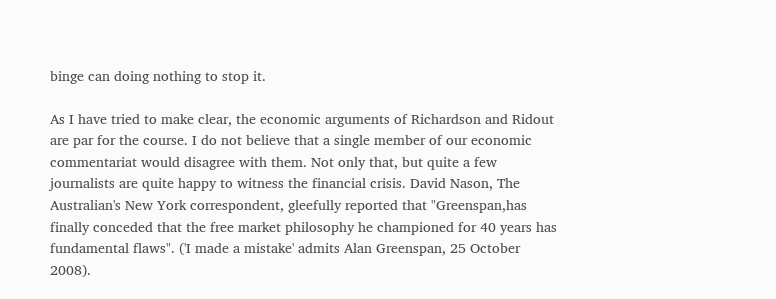binge can doing nothing to stop it.

As I have tried to make clear, the economic arguments of Richardson and Ridout are par for the course. I do not believe that a single member of our economic commentariat would disagree with them. Not only that, but quite a few journalists are quite happy to witness the financial crisis. David Nason, The Australian's New York correspondent, gleefully reported that "Greenspan,has finally conceded that the free market philosophy he championed for 40 years has fundamental flaws". ('I made a mistake' admits Alan Greenspan, 25 October 2008).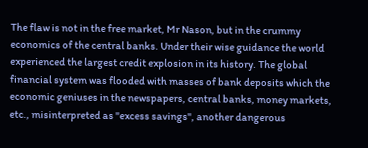The flaw is not in the free market, Mr Nason, but in the crummy economics of the central banks. Under their wise guidance the world experienced the largest credit explosion in its history. The global financial system was flooded with masses of bank deposits which the economic geniuses in the newspapers, central banks, money markets, etc., misinterpreted as "excess savings", another dangerous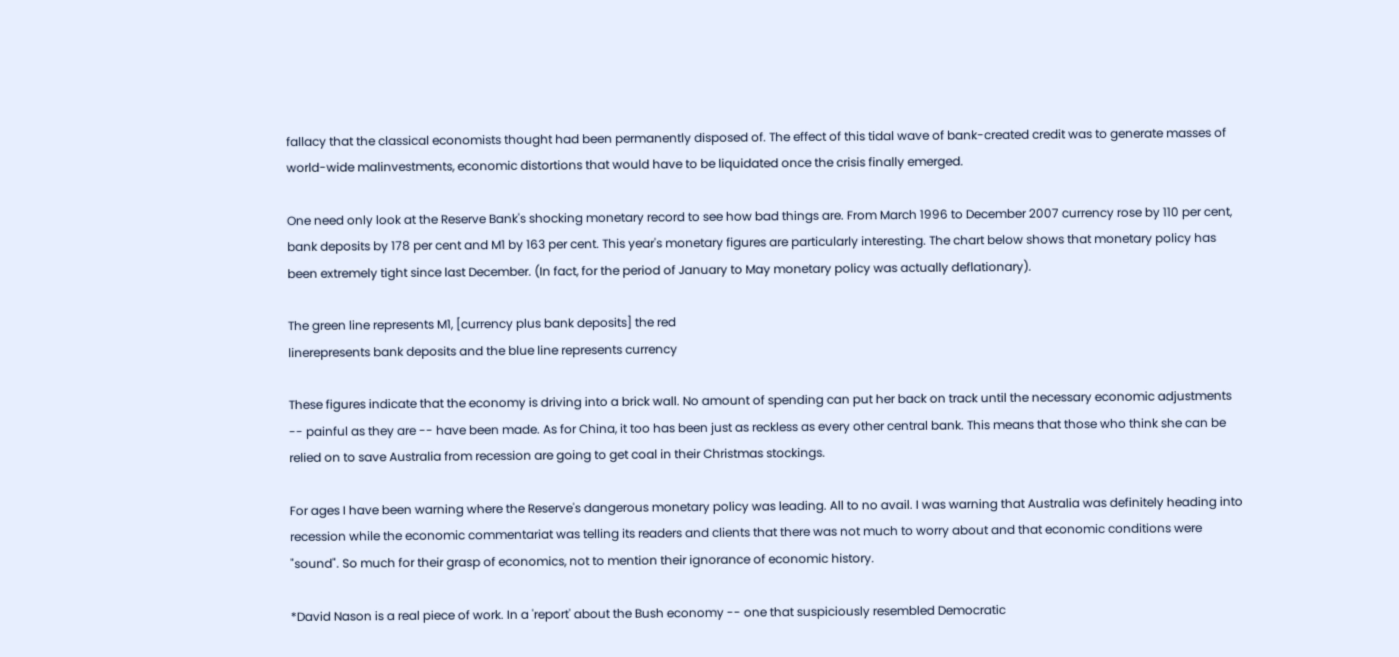fallacy that the classical economists thought had been permanently disposed of. The effect of this tidal wave of bank-created credit was to generate masses of world-wide malinvestments, economic distortions that would have to be liquidated once the crisis finally emerged.

One need only look at the Reserve Bank's shocking monetary record to see how bad things are. From March 1996 to December 2007 currency rose by 110 per cent, bank deposits by 178 per cent and M1 by 163 per cent. This year's monetary figures are particularly interesting. The chart below shows that monetary policy has been extremely tight since last December. (In fact, for the period of January to May monetary policy was actually deflationary).

The green line represents M1, [currency plus bank deposits] the red
linerepresents bank deposits and the blue line represents currency

These figures indicate that the economy is driving into a brick wall. No amount of spending can put her back on track until the necessary economic adjustments -- painful as they are -- have been made. As for China, it too has been just as reckless as every other central bank. This means that those who think she can be relied on to save Australia from recession are going to get coal in their Christmas stockings.

For ages I have been warning where the Reserve's dangerous monetary policy was leading. All to no avail. I was warning that Australia was definitely heading into recession while the economic commentariat was telling its readers and clients that there was not much to worry about and that economic conditions were "sound". So much for their grasp of economics, not to mention their ignorance of economic history.

*David Nason is a real piece of work. In a 'report' about the Bush economy -- one that suspiciously resembled Democratic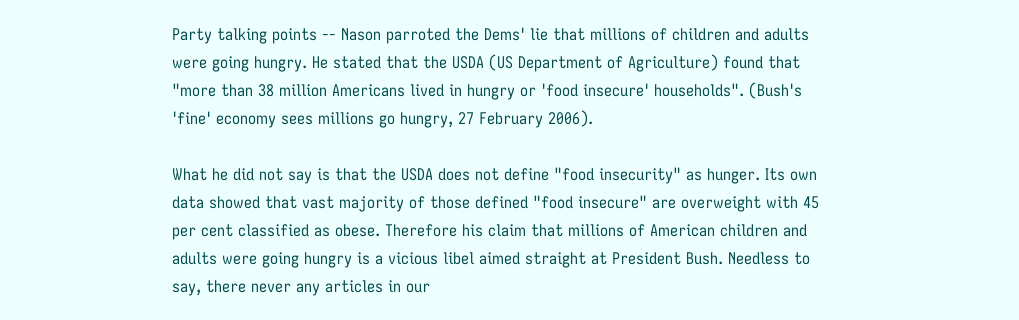Party talking points -- Nason parroted the Dems' lie that millions of children and adults were going hungry. He stated that the USDA (US Department of Agriculture) found that "more than 38 million Americans lived in hungry or 'food insecure' households". (Bush's 'fine' economy sees millions go hungry, 27 February 2006).

What he did not say is that the USDA does not define "food insecurity" as hunger. Its own data showed that vast majority of those defined "food insecure" are overweight with 45 per cent classified as obese. Therefore his claim that millions of American children and adults were going hungry is a vicious libel aimed straight at President Bush. Needless to say, there never any articles in our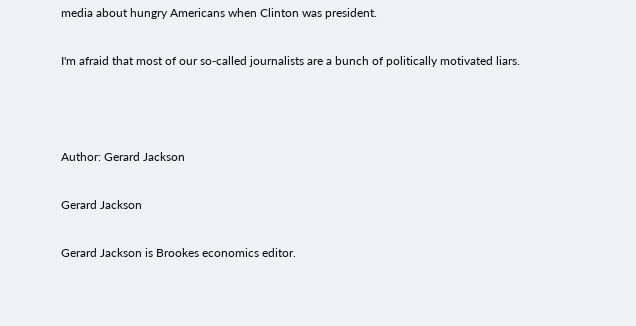media about hungry Americans when Clinton was president.

I'm afraid that most of our so-called journalists are a bunch of politically motivated liars.



Author: Gerard Jackson

Gerard Jackson

Gerard Jackson is Brookes economics editor.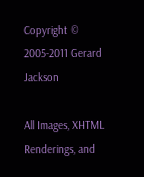Copyright © 2005-2011 Gerard Jackson

All Images, XHTML Renderings, and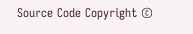Source Code Copyright ©